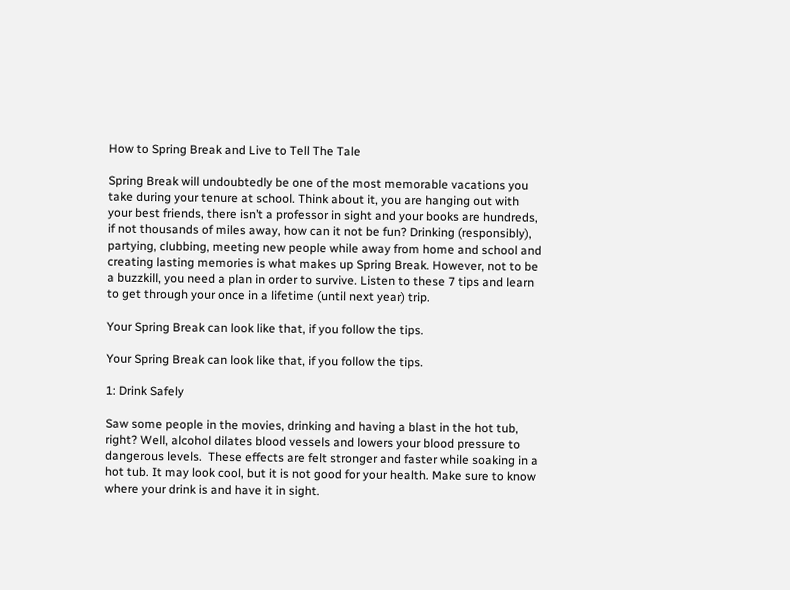How to Spring Break and Live to Tell The Tale

Spring Break will undoubtedly be one of the most memorable vacations you take during your tenure at school. Think about it, you are hanging out with your best friends, there isn’t a professor in sight and your books are hundreds, if not thousands of miles away, how can it not be fun? Drinking (responsibly), partying, clubbing, meeting new people while away from home and school and creating lasting memories is what makes up Spring Break. However, not to be a buzzkill, you need a plan in order to survive. Listen to these 7 tips and learn to get through your once in a lifetime (until next year) trip.

Your Spring Break can look like that, if you follow the tips.

Your Spring Break can look like that, if you follow the tips.

1: Drink Safely

Saw some people in the movies, drinking and having a blast in the hot tub, right? Well, alcohol dilates blood vessels and lowers your blood pressure to dangerous levels.  These effects are felt stronger and faster while soaking in a hot tub. It may look cool, but it is not good for your health. Make sure to know where your drink is and have it in sight.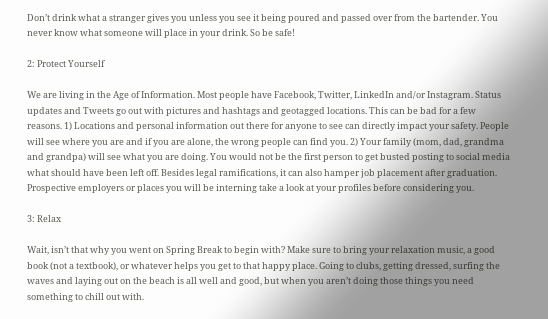Don’t drink what a stranger gives you unless you see it being poured and passed over from the bartender. You never know what someone will place in your drink. So be safe!

2: Protect Yourself

We are living in the Age of Information. Most people have Facebook, Twitter, LinkedIn and/or Instagram. Status updates and Tweets go out with pictures and hashtags and geotagged locations. This can be bad for a few reasons. 1) Locations and personal information out there for anyone to see can directly impact your safety. People will see where you are and if you are alone, the wrong people can find you. 2) Your family (mom, dad, grandma and grandpa) will see what you are doing. You would not be the first person to get busted posting to social media what should have been left off. Besides legal ramifications, it can also hamper job placement after graduation. Prospective employers or places you will be interning take a look at your profiles before considering you.

3: Relax

Wait, isn’t that why you went on Spring Break to begin with? Make sure to bring your relaxation music, a good book (not a textbook), or whatever helps you get to that happy place. Going to clubs, getting dressed, surfing the waves and laying out on the beach is all well and good, but when you aren’t doing those things you need something to chill out with.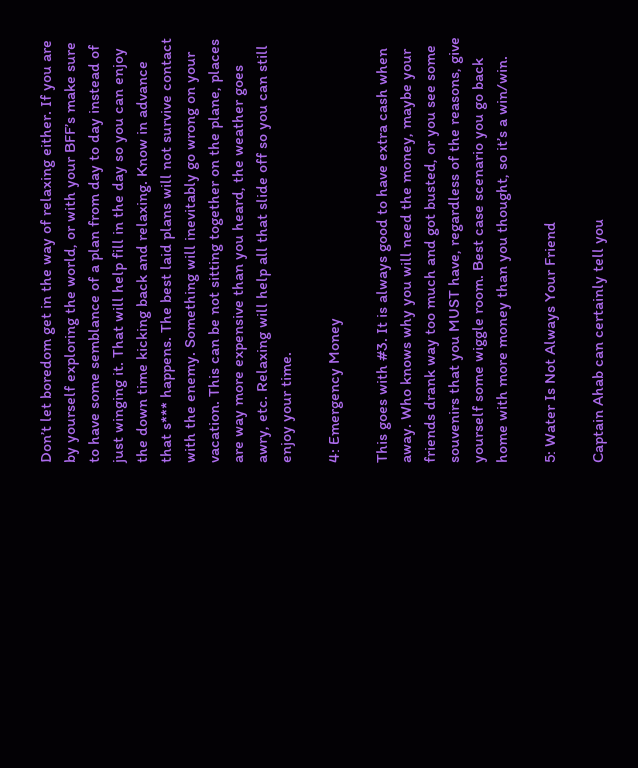Don’t let boredom get in the way of relaxing either. If you are by yourself exploring the world, or with your BFF’s make sure to have some semblance of a plan from day to day instead of just winging it. That will help fill in the day so you can enjoy the down time kicking back and relaxing. Know in advance that s*** happens. The best laid plans will not survive contact with the enemy. Something will inevitably go wrong on your vacation. This can be not sitting together on the plane, places are way more expensive than you heard, the weather goes awry, etc. Relaxing will help all that slide off so you can still enjoy your time.

4: Emergency Money

This goes with #3. It is always good to have extra cash when away. Who knows why you will need the money, maybe your friends drank way too much and got busted, or you see some souvenirs that you MUST have, regardless of the reasons, give yourself some wiggle room. Best case scenario you go back home with more money than you thought, so it’s a win/win.

5: Water Is Not Always Your Friend

Captain Ahab can certainly tell you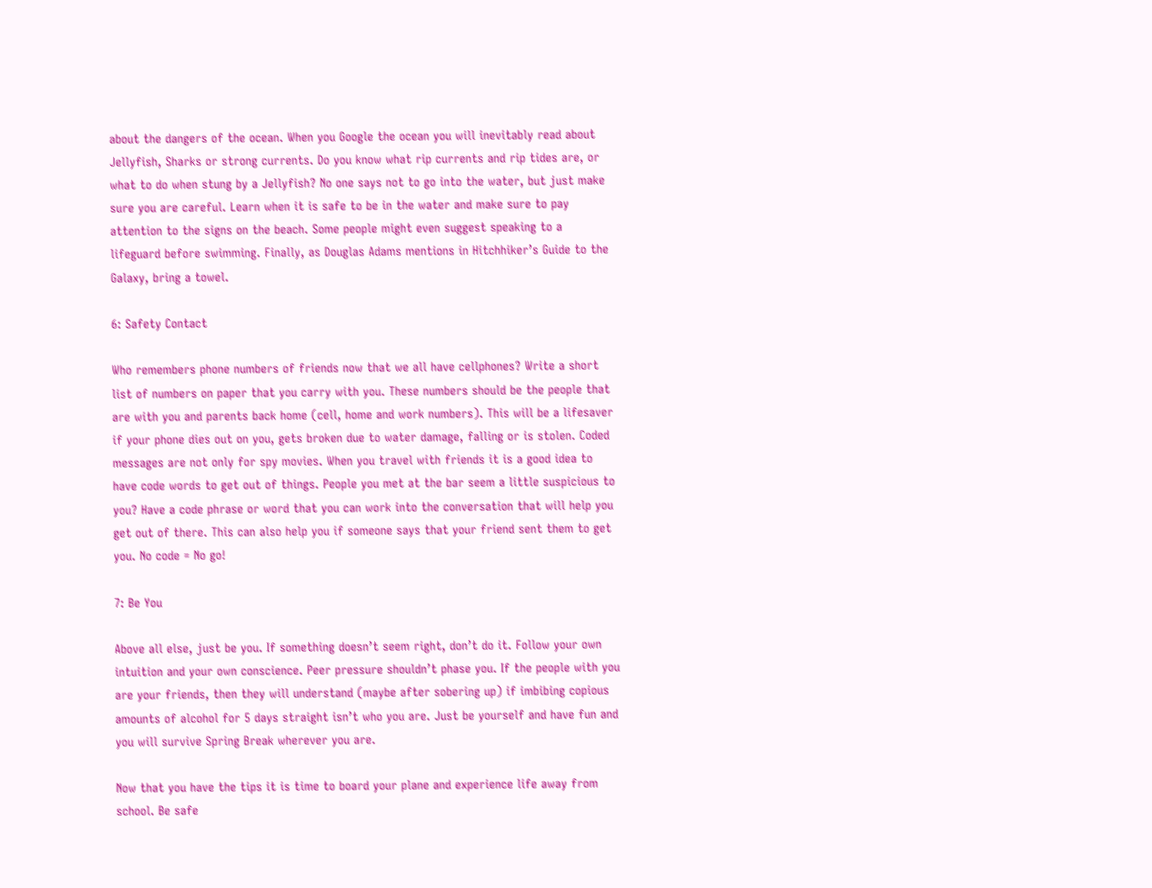about the dangers of the ocean. When you Google the ocean you will inevitably read about Jellyfish, Sharks or strong currents. Do you know what rip currents and rip tides are, or what to do when stung by a Jellyfish? No one says not to go into the water, but just make sure you are careful. Learn when it is safe to be in the water and make sure to pay attention to the signs on the beach. Some people might even suggest speaking to a lifeguard before swimming. Finally, as Douglas Adams mentions in Hitchhiker’s Guide to the Galaxy, bring a towel.

6: Safety Contact

Who remembers phone numbers of friends now that we all have cellphones? Write a short list of numbers on paper that you carry with you. These numbers should be the people that are with you and parents back home (cell, home and work numbers). This will be a lifesaver if your phone dies out on you, gets broken due to water damage, falling or is stolen. Coded messages are not only for spy movies. When you travel with friends it is a good idea to have code words to get out of things. People you met at the bar seem a little suspicious to you? Have a code phrase or word that you can work into the conversation that will help you get out of there. This can also help you if someone says that your friend sent them to get you. No code = No go!

7: Be You

Above all else, just be you. If something doesn’t seem right, don’t do it. Follow your own intuition and your own conscience. Peer pressure shouldn’t phase you. If the people with you are your friends, then they will understand (maybe after sobering up) if imbibing copious amounts of alcohol for 5 days straight isn’t who you are. Just be yourself and have fun and you will survive Spring Break wherever you are.

Now that you have the tips it is time to board your plane and experience life away from school. Be safe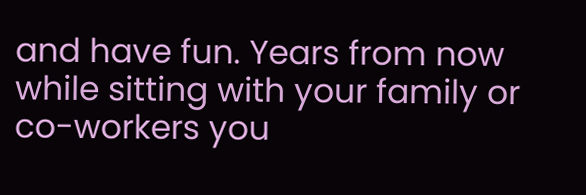and have fun. Years from now while sitting with your family or co-workers you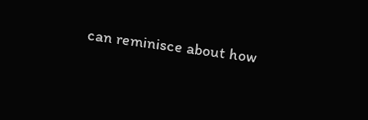can reminisce about how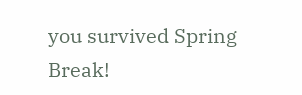you survived Spring Break!